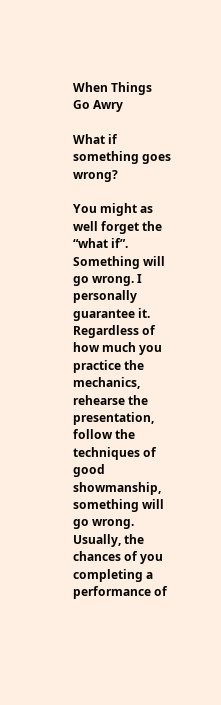When Things Go Awry

What if something goes wrong?

You might as well forget the “what if”. Something will go wrong. I personally guarantee it. Regardless of how much you practice the mechanics, rehearse the presentation, follow the techniques of good showmanship, something will go wrong. Usually, the chances of you completing a performance of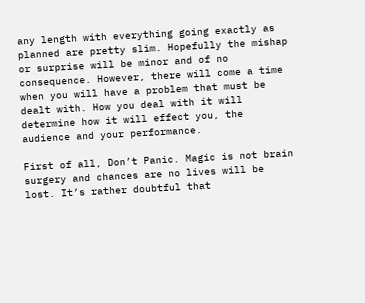any length with everything going exactly as planned are pretty slim. Hopefully the mishap or surprise will be minor and of no consequence. However, there will come a time when you will have a problem that must be dealt with. How you deal with it will determine how it will effect you, the audience and your performance.

First of all, Don’t Panic. Magic is not brain surgery and chances are no lives will be lost. It’s rather doubtful that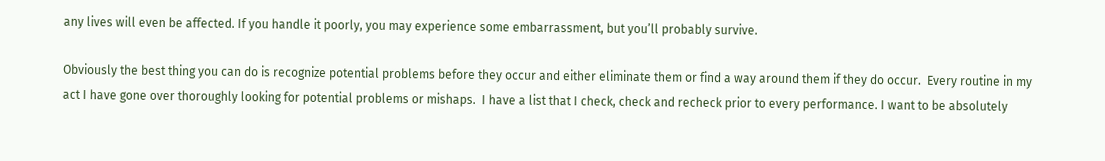any lives will even be affected. If you handle it poorly, you may experience some embarrassment, but you’ll probably survive.

Obviously the best thing you can do is recognize potential problems before they occur and either eliminate them or find a way around them if they do occur.  Every routine in my act I have gone over thoroughly looking for potential problems or mishaps.  I have a list that I check, check and recheck prior to every performance. I want to be absolutely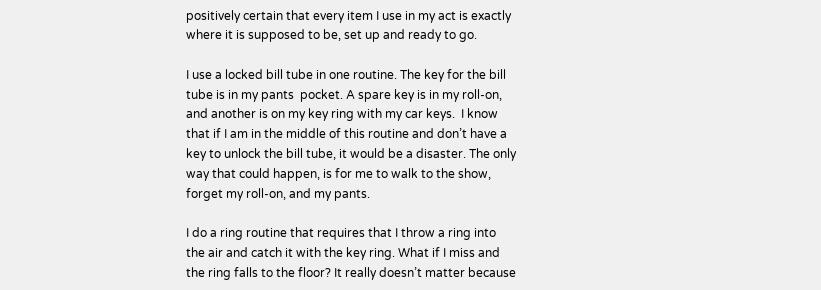positively certain that every item I use in my act is exactly where it is supposed to be, set up and ready to go.

I use a locked bill tube in one routine. The key for the bill tube is in my pants  pocket. A spare key is in my roll-on, and another is on my key ring with my car keys.  I know that if I am in the middle of this routine and don’t have a key to unlock the bill tube, it would be a disaster. The only way that could happen, is for me to walk to the show, forget my roll-on, and my pants.

I do a ring routine that requires that I throw a ring into the air and catch it with the key ring. What if I miss and the ring falls to the floor? It really doesn’t matter because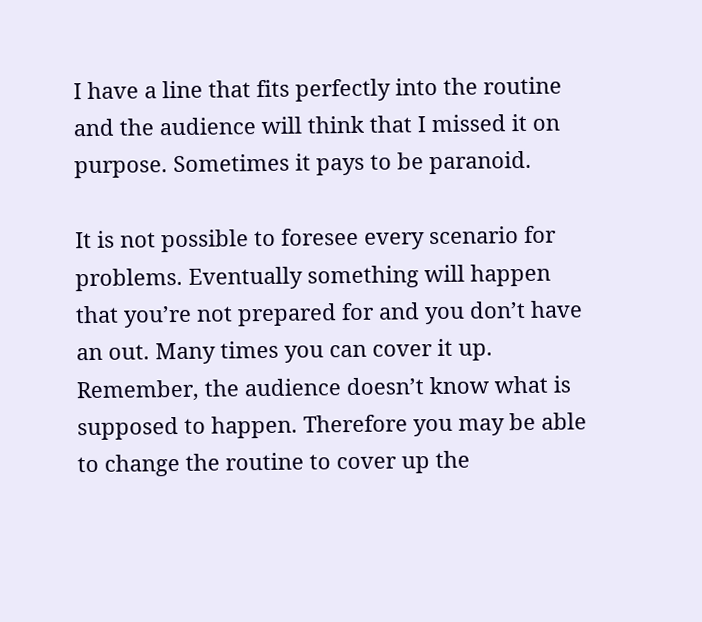I have a line that fits perfectly into the routine and the audience will think that I missed it on purpose. Sometimes it pays to be paranoid.

It is not possible to foresee every scenario for problems. Eventually something will happen that you’re not prepared for and you don’t have an out. Many times you can cover it up. Remember, the audience doesn’t know what is supposed to happen. Therefore you may be able to change the routine to cover up the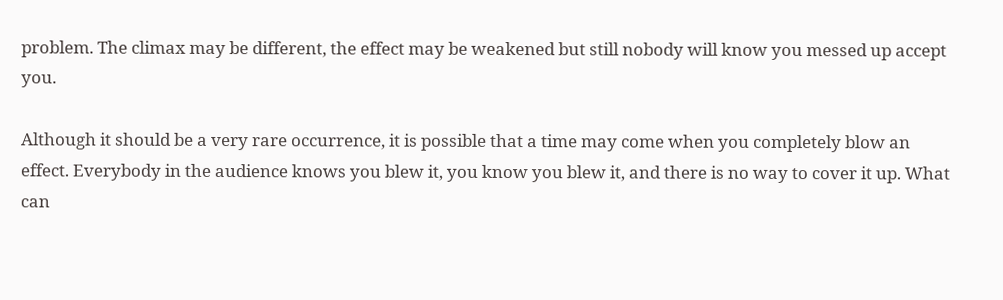problem. The climax may be different, the effect may be weakened but still nobody will know you messed up accept you.

Although it should be a very rare occurrence, it is possible that a time may come when you completely blow an effect. Everybody in the audience knows you blew it, you know you blew it, and there is no way to cover it up. What can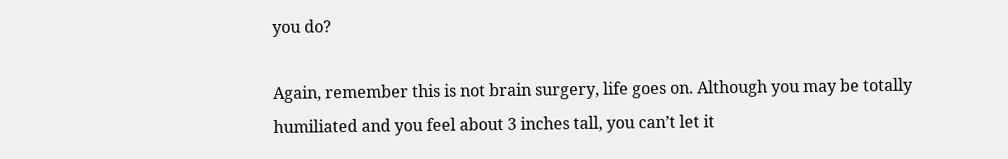you do?

Again, remember this is not brain surgery, life goes on. Although you may be totally humiliated and you feel about 3 inches tall, you can’t let it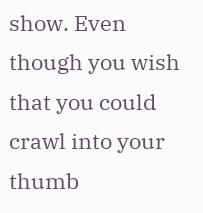show. Even though you wish  that you could crawl into your thumb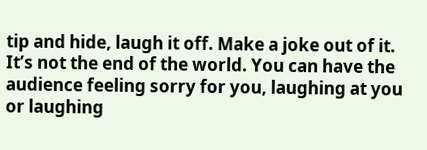tip and hide, laugh it off. Make a joke out of it. It’s not the end of the world. You can have the audience feeling sorry for you, laughing at you or laughing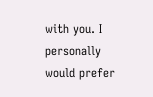with you. I personally would prefer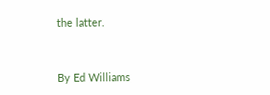the latter.


By Ed Williams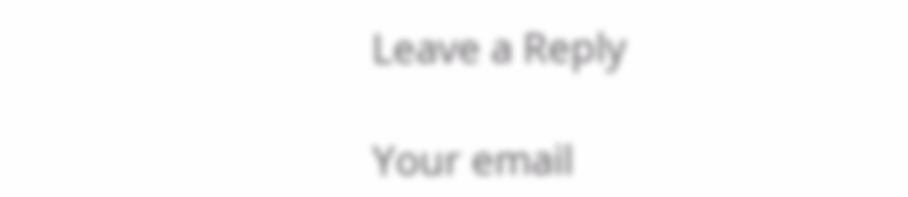Leave a Reply

Your email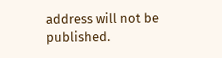address will not be published.